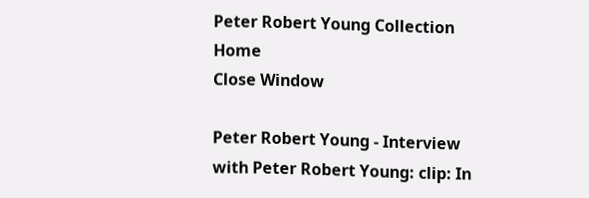Peter Robert Young Collection Home
Close Window

Peter Robert Young - Interview with Peter Robert Young: clip: In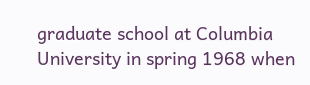graduate school at Columbia University in spring 1968 when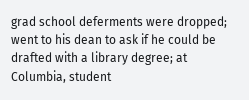grad school deferments were dropped; went to his dean to ask if he could be drafted with a library degree; at Columbia, student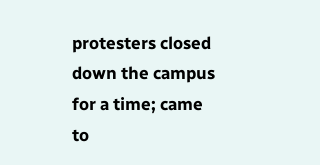protesters closed down the campus for a time; came to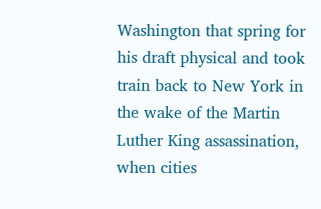Washington that spring for his draft physical and took train back to New York in the wake of the Martin Luther King assassination, when cities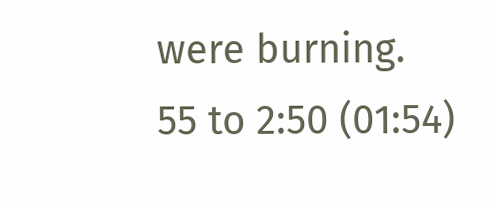were burning.
55 to 2:50 (01:54)